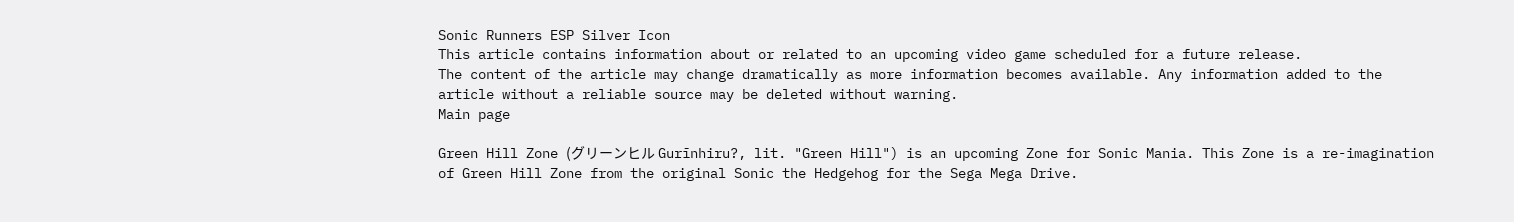Sonic Runners ESP Silver Icon
This article contains information about or related to an upcoming video game scheduled for a future release.
The content of the article may change dramatically as more information becomes available. Any information added to the article without a reliable source may be deleted without warning.
Main page

Green Hill Zone (グリーンヒル Gurīnhiru?, lit. "Green Hill") is an upcoming Zone for Sonic Mania. This Zone is a re-imagination of Green Hill Zone from the original Sonic the Hedgehog for the Sega Mega Drive.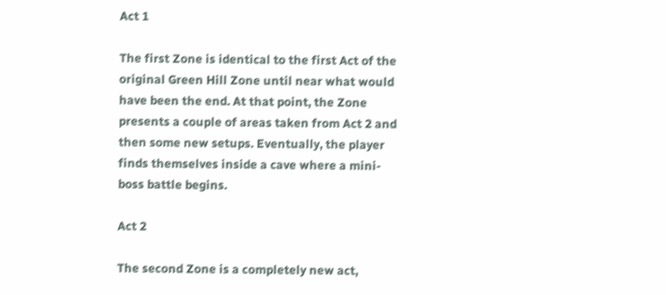Act 1

The first Zone is identical to the first Act of the original Green Hill Zone until near what would have been the end. At that point, the Zone presents a couple of areas taken from Act 2 and then some new setups. Eventually, the player finds themselves inside a cave where a mini-boss battle begins.

Act 2

The second Zone is a completely new act,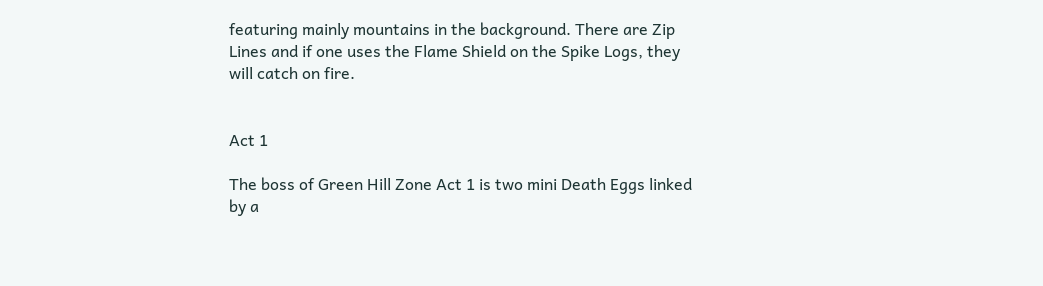featuring mainly mountains in the background. There are Zip Lines and if one uses the Flame Shield on the Spike Logs, they will catch on fire.


Act 1

The boss of Green Hill Zone Act 1 is two mini Death Eggs linked by a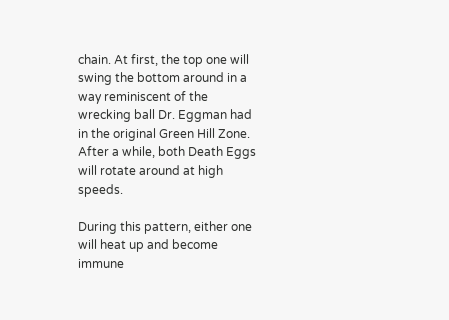chain. At first, the top one will swing the bottom around in a way reminiscent of the wrecking ball Dr. Eggman had in the original Green Hill Zone. After a while, both Death Eggs will rotate around at high speeds.

During this pattern, either one will heat up and become immune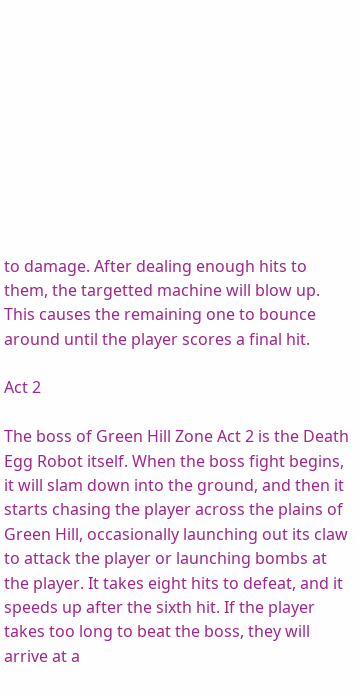to damage. After dealing enough hits to them, the targetted machine will blow up. This causes the remaining one to bounce around until the player scores a final hit.

Act 2

The boss of Green Hill Zone Act 2 is the Death Egg Robot itself. When the boss fight begins, it will slam down into the ground, and then it starts chasing the player across the plains of Green Hill, occasionally launching out its claw to attack the player or launching bombs at the player. It takes eight hits to defeat, and it speeds up after the sixth hit. If the player takes too long to beat the boss, they will arrive at a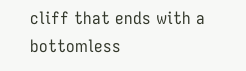cliff that ends with a bottomless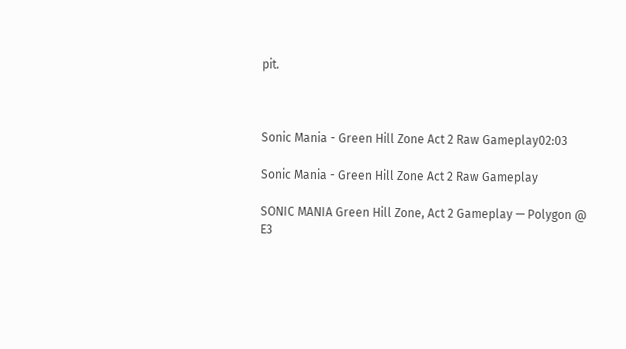pit.



Sonic Mania - Green Hill Zone Act 2 Raw Gameplay02:03

Sonic Mania - Green Hill Zone Act 2 Raw Gameplay

SONIC MANIA Green Hill Zone, Act 2 Gameplay — Polygon @ E3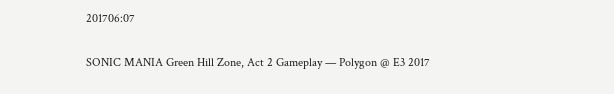201706:07

SONIC MANIA Green Hill Zone, Act 2 Gameplay — Polygon @ E3 2017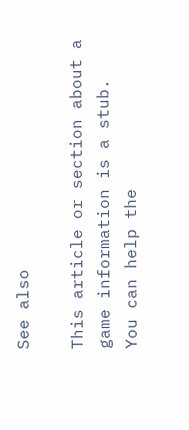See also

This article or section about a game information is a stub.
You can help the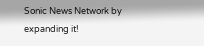Sonic News Network by expanding it!